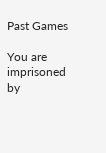Past Games

You are imprisoned by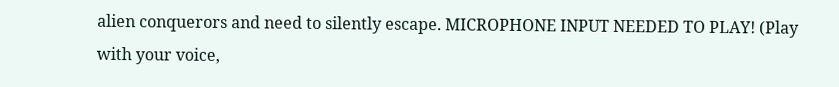alien conquerors and need to silently escape. MICROPHONE INPUT NEEDED TO PLAY! (Play with your voice,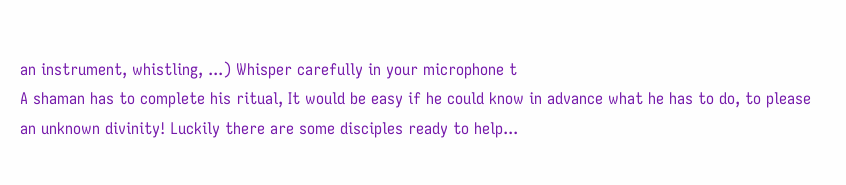an instrument, whistling, ...) Whisper carefully in your microphone t
A shaman has to complete his ritual, It would be easy if he could know in advance what he has to do, to please an unknown divinity! Luckily there are some disciples ready to help...